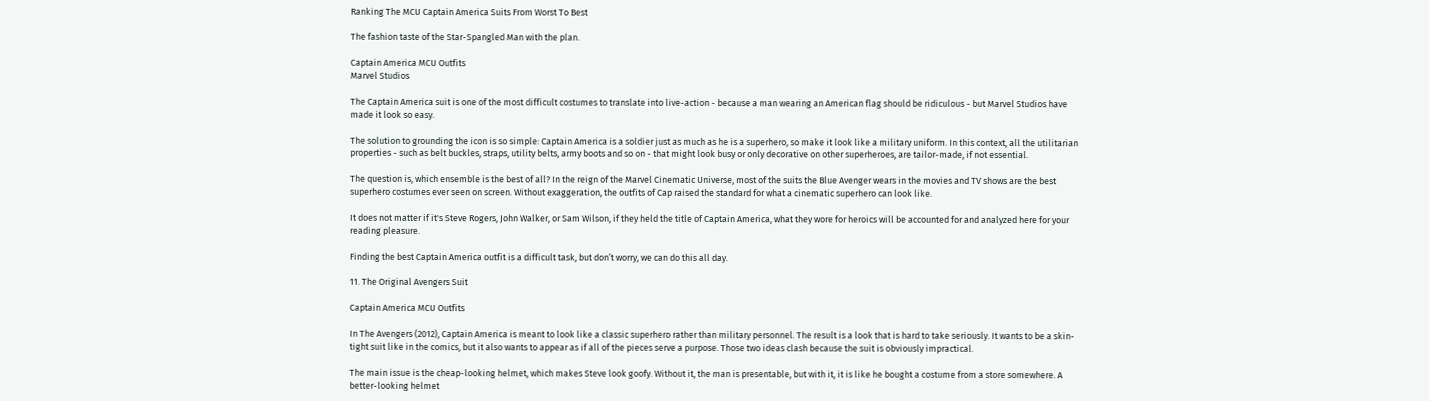Ranking The MCU Captain America Suits From Worst To Best

The fashion taste of the Star-Spangled Man with the plan.

Captain America MCU Outfits
Marvel Studios

The Captain America suit is one of the most difficult costumes to translate into live-action - because a man wearing an American flag should be ridiculous - but Marvel Studios have made it look so easy.

The solution to grounding the icon is so simple: Captain America is a soldier just as much as he is a superhero, so make it look like a military uniform. In this context, all the utilitarian properties - such as belt buckles, straps, utility belts, army boots and so on - that might look busy or only decorative on other superheroes, are tailor-made, if not essential.

The question is, which ensemble is the best of all? In the reign of the Marvel Cinematic Universe, most of the suits the Blue Avenger wears in the movies and TV shows are the best superhero costumes ever seen on screen. Without exaggeration, the outfits of Cap raised the standard for what a cinematic superhero can look like.

It does not matter if it's Steve Rogers, John Walker, or Sam Wilson, if they held the title of Captain America, what they wore for heroics will be accounted for and analyzed here for your reading pleasure.

Finding the best Captain America outfit is a difficult task, but don’t worry, we can do this all day.

11. The Original Avengers Suit

Captain America MCU Outfits

In The Avengers (2012), Captain America is meant to look like a classic superhero rather than military personnel. The result is a look that is hard to take seriously. It wants to be a skin-tight suit like in the comics, but it also wants to appear as if all of the pieces serve a purpose. Those two ideas clash because the suit is obviously impractical.

The main issue is the cheap-looking helmet, which makes Steve look goofy. Without it, the man is presentable, but with it, it is like he bought a costume from a store somewhere. A better-looking helmet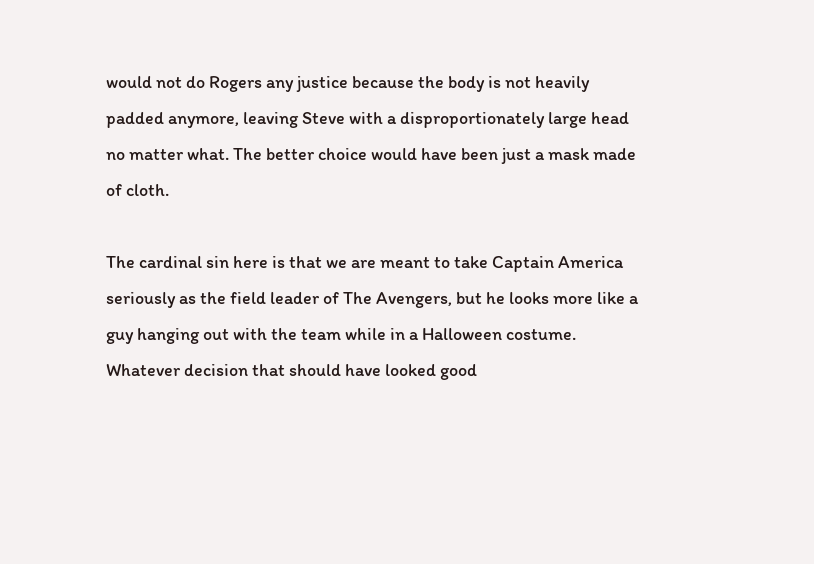would not do Rogers any justice because the body is not heavily padded anymore, leaving Steve with a disproportionately large head no matter what. The better choice would have been just a mask made of cloth.

The cardinal sin here is that we are meant to take Captain America seriously as the field leader of The Avengers, but he looks more like a guy hanging out with the team while in a Halloween costume. Whatever decision that should have looked good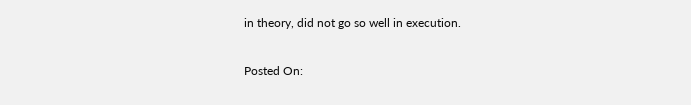in theory, did not go so well in execution.

Posted On: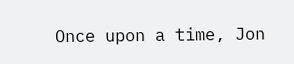Once upon a time, Jon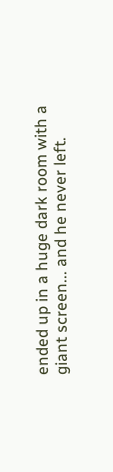ended up in a huge dark room with a giant screen... and he never left.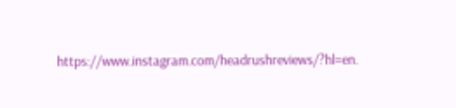https://www.instagram.com/headrushreviews/?hl=en.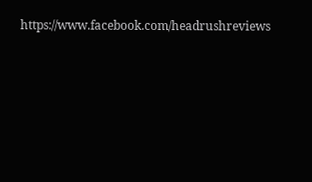https://www.facebook.com/headrushreviews